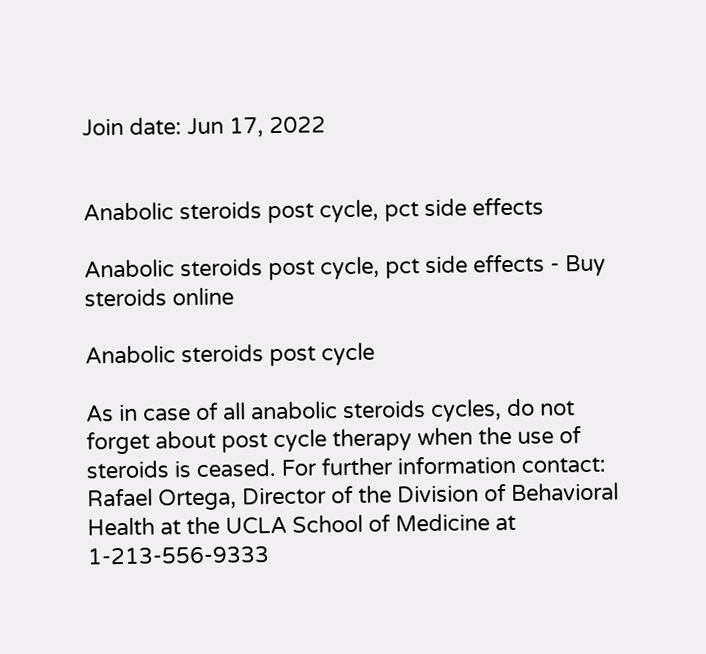Join date: Jun 17, 2022


Anabolic steroids post cycle, pct side effects

Anabolic steroids post cycle, pct side effects - Buy steroids online

Anabolic steroids post cycle

As in case of all anabolic steroids cycles, do not forget about post cycle therapy when the use of steroids is ceased. For further information contact: Rafael Ortega, Director of the Division of Behavioral Health at the UCLA School of Medicine at 1-213-556-9333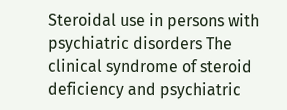Steroidal use in persons with psychiatric disorders The clinical syndrome of steroid deficiency and psychiatric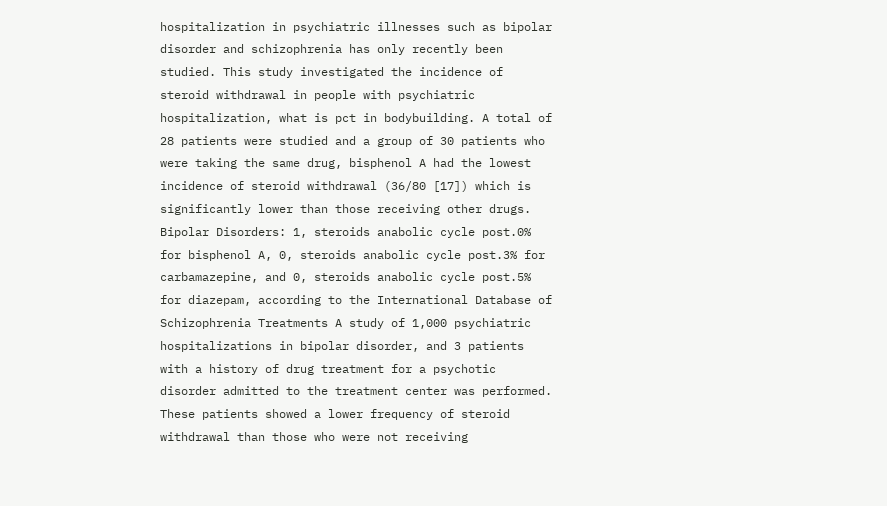hospitalization in psychiatric illnesses such as bipolar disorder and schizophrenia has only recently been studied. This study investigated the incidence of steroid withdrawal in people with psychiatric hospitalization, what is pct in bodybuilding. A total of 28 patients were studied and a group of 30 patients who were taking the same drug, bisphenol A had the lowest incidence of steroid withdrawal (36/80 [17]) which is significantly lower than those receiving other drugs. Bipolar Disorders: 1, steroids anabolic cycle post.0% for bisphenol A, 0, steroids anabolic cycle post.3% for carbamazepine, and 0, steroids anabolic cycle post.5% for diazepam, according to the International Database of Schizophrenia Treatments A study of 1,000 psychiatric hospitalizations in bipolar disorder, and 3 patients with a history of drug treatment for a psychotic disorder admitted to the treatment center was performed. These patients showed a lower frequency of steroid withdrawal than those who were not receiving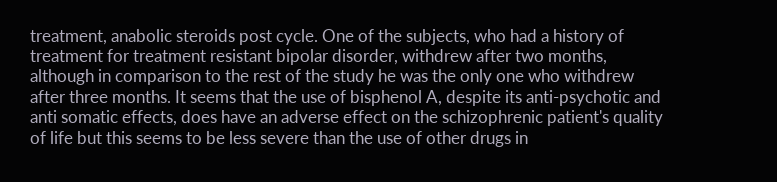treatment, anabolic steroids post cycle. One of the subjects, who had a history of treatment for treatment resistant bipolar disorder, withdrew after two months, although in comparison to the rest of the study he was the only one who withdrew after three months. It seems that the use of bisphenol A, despite its anti-psychotic and anti somatic effects, does have an adverse effect on the schizophrenic patient's quality of life but this seems to be less severe than the use of other drugs in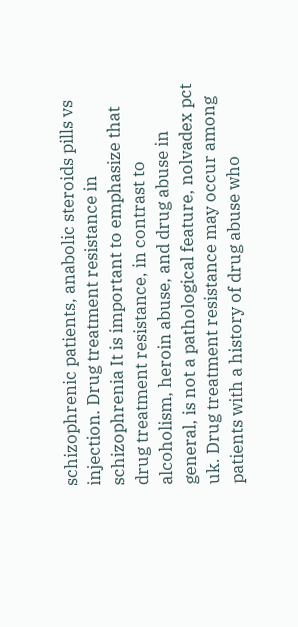schizophrenic patients, anabolic steroids pills vs injection. Drug treatment resistance in schizophrenia It is important to emphasize that drug treatment resistance, in contrast to alcoholism, heroin abuse, and drug abuse in general, is not a pathological feature, nolvadex pct uk. Drug treatment resistance may occur among patients with a history of drug abuse who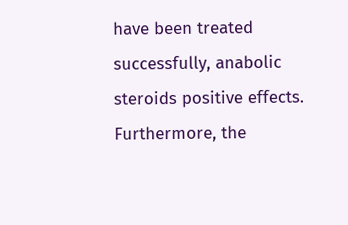have been treated successfully, anabolic steroids positive effects. Furthermore, the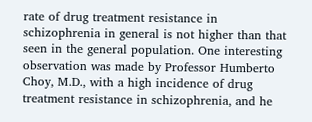rate of drug treatment resistance in schizophrenia in general is not higher than that seen in the general population. One interesting observation was made by Professor Humberto Choy, M.D., with a high incidence of drug treatment resistance in schizophrenia, and he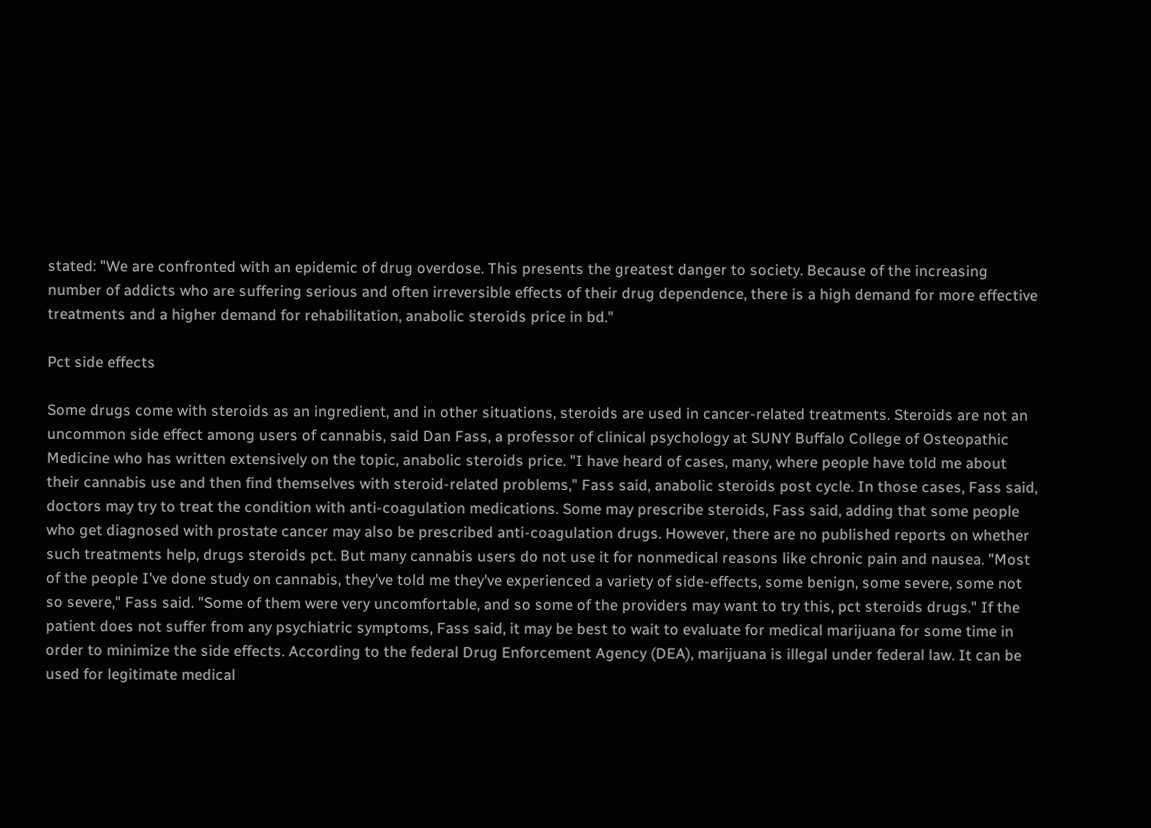stated: "We are confronted with an epidemic of drug overdose. This presents the greatest danger to society. Because of the increasing number of addicts who are suffering serious and often irreversible effects of their drug dependence, there is a high demand for more effective treatments and a higher demand for rehabilitation, anabolic steroids price in bd."

Pct side effects

Some drugs come with steroids as an ingredient, and in other situations, steroids are used in cancer-related treatments. Steroids are not an uncommon side effect among users of cannabis, said Dan Fass, a professor of clinical psychology at SUNY Buffalo College of Osteopathic Medicine who has written extensively on the topic, anabolic steroids price. "I have heard of cases, many, where people have told me about their cannabis use and then find themselves with steroid-related problems," Fass said, anabolic steroids post cycle. In those cases, Fass said, doctors may try to treat the condition with anti-coagulation medications. Some may prescribe steroids, Fass said, adding that some people who get diagnosed with prostate cancer may also be prescribed anti-coagulation drugs. However, there are no published reports on whether such treatments help, drugs steroids pct. But many cannabis users do not use it for nonmedical reasons like chronic pain and nausea. "Most of the people I've done study on cannabis, they've told me they've experienced a variety of side-effects, some benign, some severe, some not so severe," Fass said. "Some of them were very uncomfortable, and so some of the providers may want to try this, pct steroids drugs." If the patient does not suffer from any psychiatric symptoms, Fass said, it may be best to wait to evaluate for medical marijuana for some time in order to minimize the side effects. According to the federal Drug Enforcement Agency (DEA), marijuana is illegal under federal law. It can be used for legitimate medical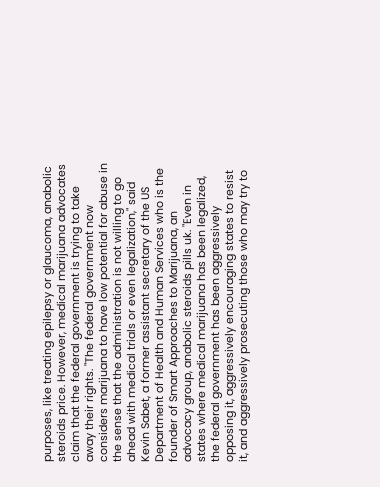purposes, like treating epilepsy or glaucoma, anabolic steroids price. However, medical marijuana advocates claim that the federal government is trying to take away their rights. "The federal government now considers marijuana to have low potential for abuse in the sense that the administration is not willing to go ahead with medical trials or even legalization," said Kevin Sabet, a former assistant secretary of the US Department of Health and Human Services who is the founder of Smart Approaches to Marijuana, an advocacy group, anabolic steroids pills uk. "Even in states where medical marijuana has been legalized, the federal government has been aggressively opposing it, aggressively encouraging states to resist it, and aggressively prosecuting those who may try to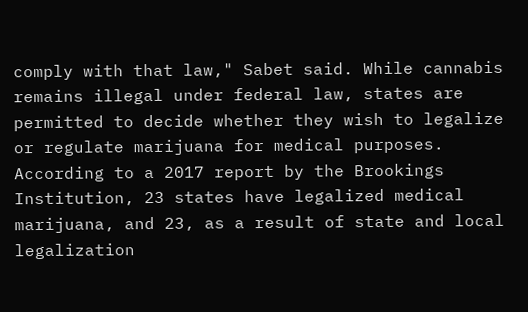comply with that law," Sabet said. While cannabis remains illegal under federal law, states are permitted to decide whether they wish to legalize or regulate marijuana for medical purposes. According to a 2017 report by the Brookings Institution, 23 states have legalized medical marijuana, and 23, as a result of state and local legalization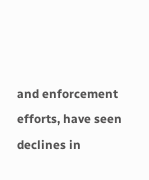and enforcement efforts, have seen declines in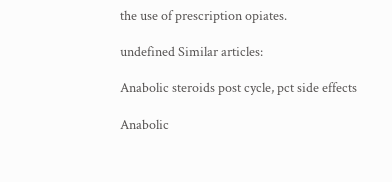the use of prescription opiates.

undefined Similar articles:

Anabolic steroids post cycle, pct side effects

Anabolic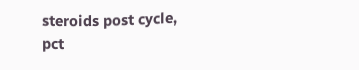steroids post cycle, pct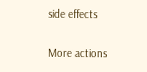side effects

More actions